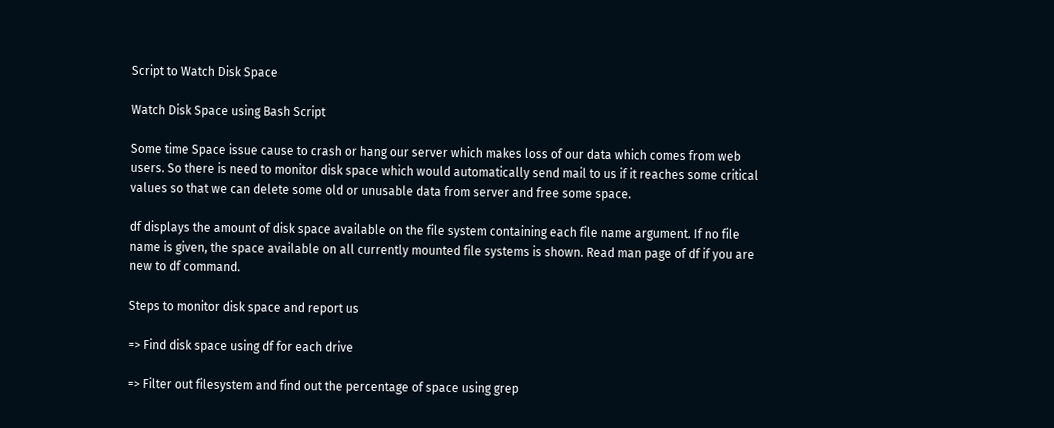Script to Watch Disk Space

Watch Disk Space using Bash Script

Some time Space issue cause to crash or hang our server which makes loss of our data which comes from web users. So there is need to monitor disk space which would automatically send mail to us if it reaches some critical values so that we can delete some old or unusable data from server and free some space.

df displays the amount of disk space available on the file system containing each file name argument. If no file name is given, the space available on all currently mounted file systems is shown. Read man page of df if you are new to df command.

Steps to monitor disk space and report us

=> Find disk space using df for each drive

=> Filter out filesystem and find out the percentage of space using grep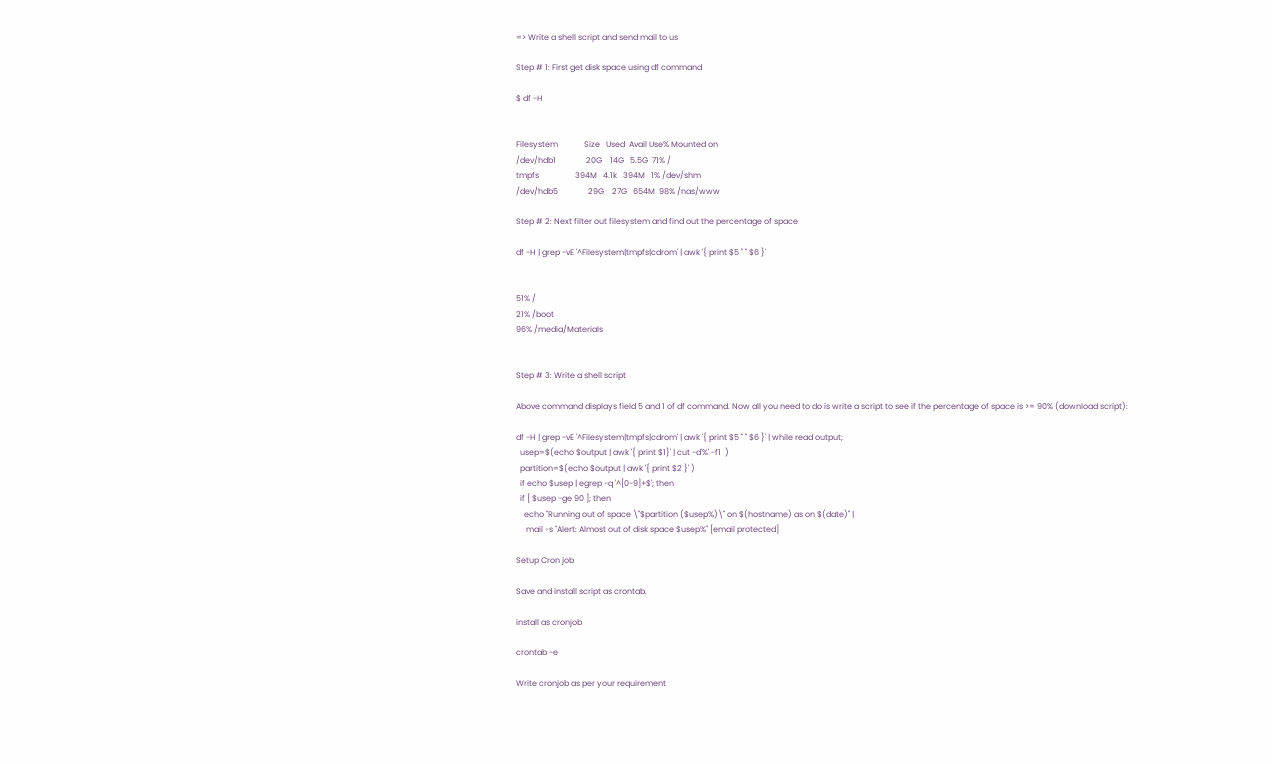=> Write a shell script and send mail to us

Step # 1: First get disk space using df command

$ df -H


Filesystem             Size   Used  Avail Use% Mounted on
/dev/hdb1               20G    14G   5.5G  71% /
tmpfs                  394M   4.1k   394M   1% /dev/shm
/dev/hdb5               29G    27G   654M  98% /nas/www

Step # 2: Next filter out filesystem and find out the percentage of space

df -H | grep -vE '^Filesystem|tmpfs|cdrom' | awk '{ print $5 " " $6 }'


51% /
21% /boot
96% /media/Materials


Step # 3: Write a shell script

Above command displays field 5 and 1 of df command. Now all you need to do is write a script to see if the percentage of space is >= 90% (download script):

df -H | grep -vE '^Filesystem|tmpfs|cdrom' | awk '{ print $5 " " $6 }' | while read output;
  usep=$(echo $output | awk '{ print $1}' | cut -d'%' -f1  )
  partition=$(echo $output | awk '{ print $2 }' )
  if echo $usep | egrep -q '^[0-9]+$'; then
  if [ $usep -ge 90 ]; then
    echo "Running out of space \"$partition ($usep%)\" on $(hostname) as on $(date)" |
     mail -s "Alert: Almost out of disk space $usep%" [email protected]

Setup Cron job

Save and install script as crontab.

install as cronjob

crontab -e

Write cronjob as per your requirement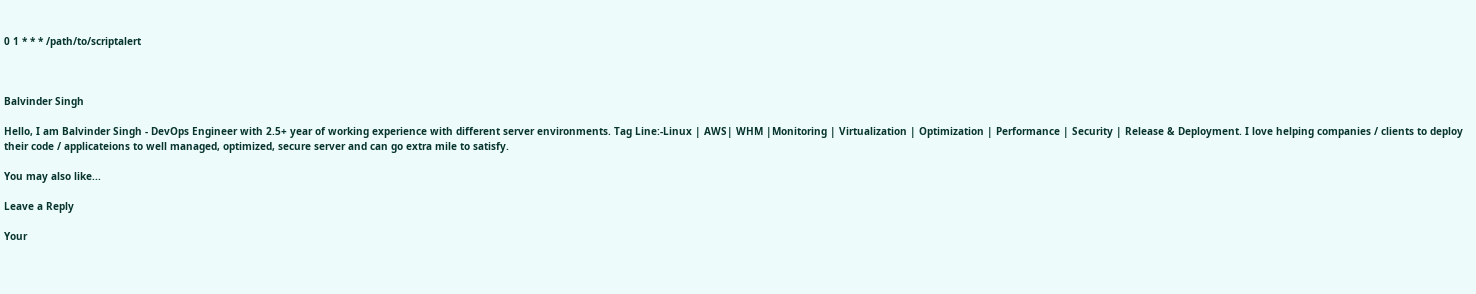0 1 * * * /path/to/scriptalert



Balvinder Singh

Hello, I am Balvinder Singh - DevOps Engineer with 2.5+ year of working experience with different server environments. Tag Line:-Linux | AWS| WHM |Monitoring | Virtualization | Optimization | Performance | Security | Release & Deployment. I love helping companies / clients to deploy their code / applicateions to well managed, optimized, secure server and can go extra mile to satisfy.

You may also like...

Leave a Reply

Your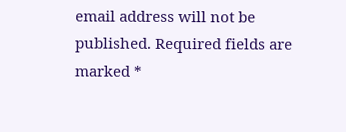email address will not be published. Required fields are marked *